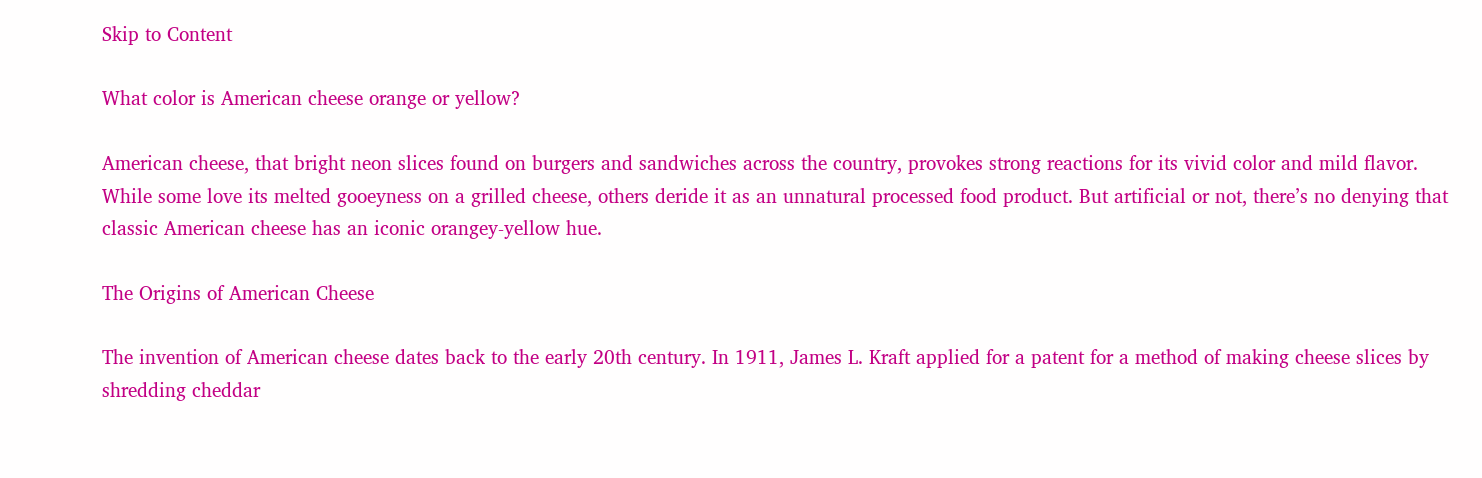Skip to Content

What color is American cheese orange or yellow?

American cheese, that bright neon slices found on burgers and sandwiches across the country, provokes strong reactions for its vivid color and mild flavor. While some love its melted gooeyness on a grilled cheese, others deride it as an unnatural processed food product. But artificial or not, there’s no denying that classic American cheese has an iconic orangey-yellow hue.

The Origins of American Cheese

The invention of American cheese dates back to the early 20th century. In 1911, James L. Kraft applied for a patent for a method of making cheese slices by shredding cheddar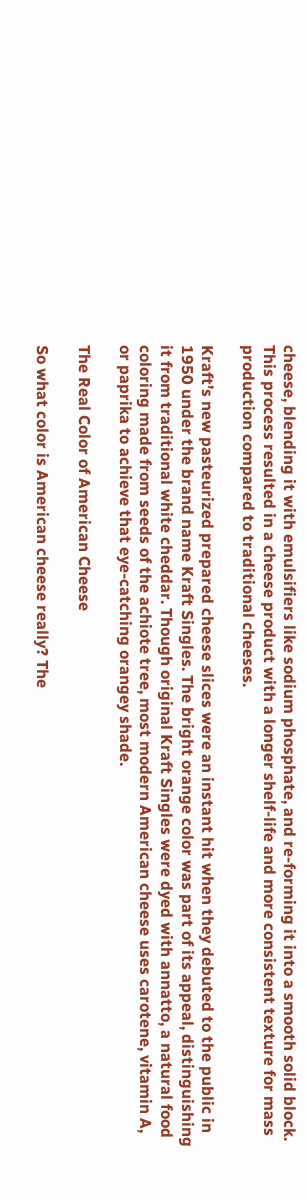cheese, blending it with emulsifiers like sodium phosphate, and re-forming it into a smooth solid block. This process resulted in a cheese product with a longer shelf-life and more consistent texture for mass production compared to traditional cheeses.

Kraft’s new pasteurized prepared cheese slices were an instant hit when they debuted to the public in 1950 under the brand name Kraft Singles. The bright orange color was part of its appeal, distinguishing it from traditional white cheddar. Though original Kraft Singles were dyed with annatto, a natural food coloring made from seeds of the achiote tree, most modern American cheese uses carotene, vitamin A, or paprika to achieve that eye-catching orangey shade.

The Real Color of American Cheese

So what color is American cheese really? The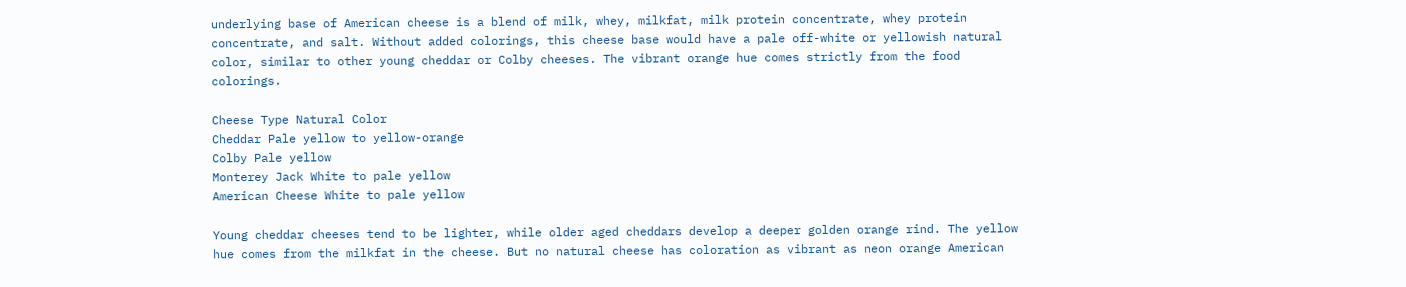underlying base of American cheese is a blend of milk, whey, milkfat, milk protein concentrate, whey protein concentrate, and salt. Without added colorings, this cheese base would have a pale off-white or yellowish natural color, similar to other young cheddar or Colby cheeses. The vibrant orange hue comes strictly from the food colorings.

Cheese Type Natural Color
Cheddar Pale yellow to yellow-orange
Colby Pale yellow
Monterey Jack White to pale yellow
American Cheese White to pale yellow

Young cheddar cheeses tend to be lighter, while older aged cheddars develop a deeper golden orange rind. The yellow hue comes from the milkfat in the cheese. But no natural cheese has coloration as vibrant as neon orange American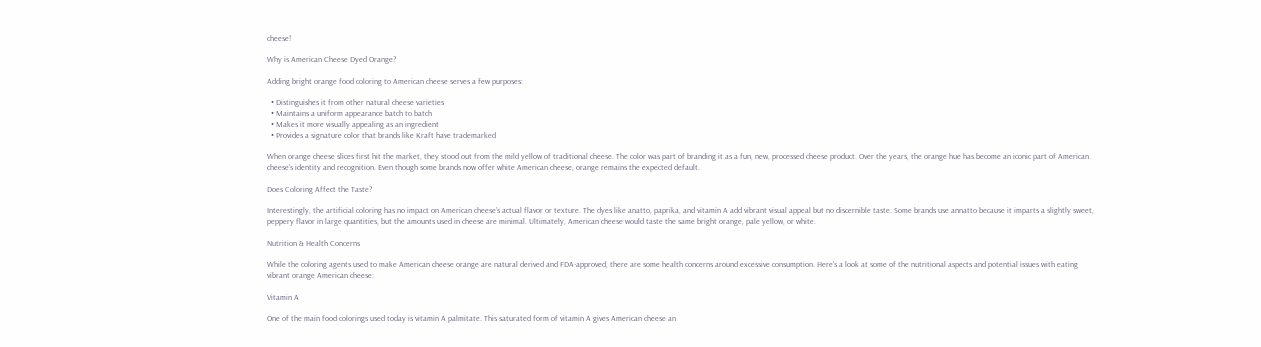cheese!

Why is American Cheese Dyed Orange?

Adding bright orange food coloring to American cheese serves a few purposes:

  • Distinguishes it from other natural cheese varieties
  • Maintains a uniform appearance batch to batch
  • Makes it more visually appealing as an ingredient
  • Provides a signature color that brands like Kraft have trademarked

When orange cheese slices first hit the market, they stood out from the mild yellow of traditional cheese. The color was part of branding it as a fun, new, processed cheese product. Over the years, the orange hue has become an iconic part of American cheese’s identity and recognition. Even though some brands now offer white American cheese, orange remains the expected default.

Does Coloring Affect the Taste?

Interestingly, the artificial coloring has no impact on American cheese’s actual flavor or texture. The dyes like anatto, paprika, and vitamin A add vibrant visual appeal but no discernible taste. Some brands use annatto because it imparts a slightly sweet, peppery flavor in large quantities, but the amounts used in cheese are minimal. Ultimately, American cheese would taste the same bright orange, pale yellow, or white.

Nutrition & Health Concerns

While the coloring agents used to make American cheese orange are natural derived and FDA-approved, there are some health concerns around excessive consumption. Here’s a look at some of the nutritional aspects and potential issues with eating vibrant orange American cheese:

Vitamin A

One of the main food colorings used today is vitamin A palmitate. This saturated form of vitamin A gives American cheese an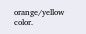orange/yellow color.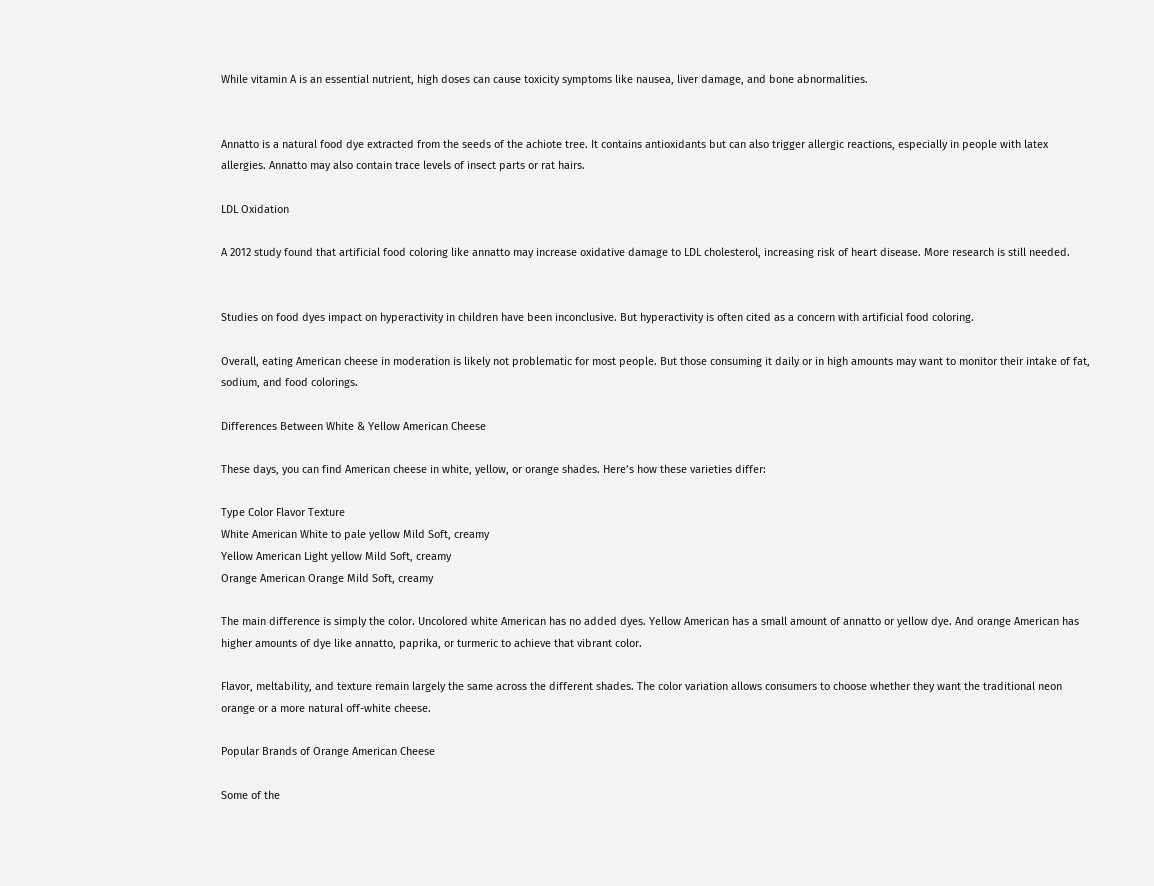While vitamin A is an essential nutrient, high doses can cause toxicity symptoms like nausea, liver damage, and bone abnormalities.


Annatto is a natural food dye extracted from the seeds of the achiote tree. It contains antioxidants but can also trigger allergic reactions, especially in people with latex allergies. Annatto may also contain trace levels of insect parts or rat hairs.

LDL Oxidation

A 2012 study found that artificial food coloring like annatto may increase oxidative damage to LDL cholesterol, increasing risk of heart disease. More research is still needed.


Studies on food dyes impact on hyperactivity in children have been inconclusive. But hyperactivity is often cited as a concern with artificial food coloring.

Overall, eating American cheese in moderation is likely not problematic for most people. But those consuming it daily or in high amounts may want to monitor their intake of fat, sodium, and food colorings.

Differences Between White & Yellow American Cheese

These days, you can find American cheese in white, yellow, or orange shades. Here’s how these varieties differ:

Type Color Flavor Texture
White American White to pale yellow Mild Soft, creamy
Yellow American Light yellow Mild Soft, creamy
Orange American Orange Mild Soft, creamy

The main difference is simply the color. Uncolored white American has no added dyes. Yellow American has a small amount of annatto or yellow dye. And orange American has higher amounts of dye like annatto, paprika, or turmeric to achieve that vibrant color.

Flavor, meltability, and texture remain largely the same across the different shades. The color variation allows consumers to choose whether they want the traditional neon orange or a more natural off-white cheese.

Popular Brands of Orange American Cheese

Some of the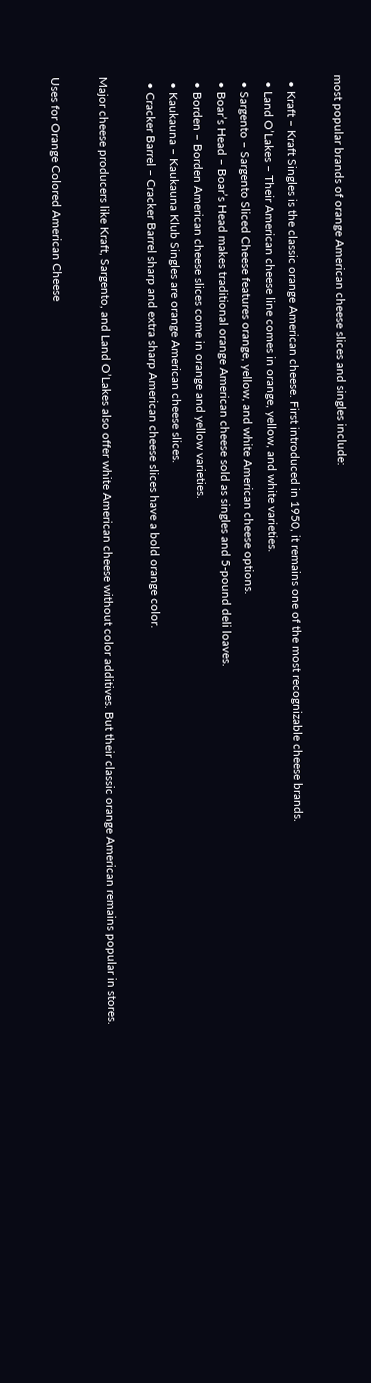most popular brands of orange American cheese slices and singles include:

  • Kraft – Kraft Singles is the classic orange American cheese. First introduced in 1950, it remains one of the most recognizable cheese brands.
  • Land O’Lakes – Their American cheese line comes in orange, yellow, and white varieties.
  • Sargento – Sargento Sliced Cheese features orange, yellow, and white American cheese options.
  • Boar’s Head – Boar’s Head makes traditional orange American cheese sold as singles and 5-pound deli loaves.
  • Borden – Borden American cheese slices come in orange and yellow varieties.
  • Kaukauna – Kaukauna Klub Singles are orange American cheese slices.
  • Cracker Barrel – Cracker Barrel sharp and extra sharp American cheese slices have a bold orange color.

Major cheese producers like Kraft, Sargento, and Land O’Lakes also offer white American cheese without color additives. But their classic orange American remains popular in stores.

Uses for Orange Colored American Cheese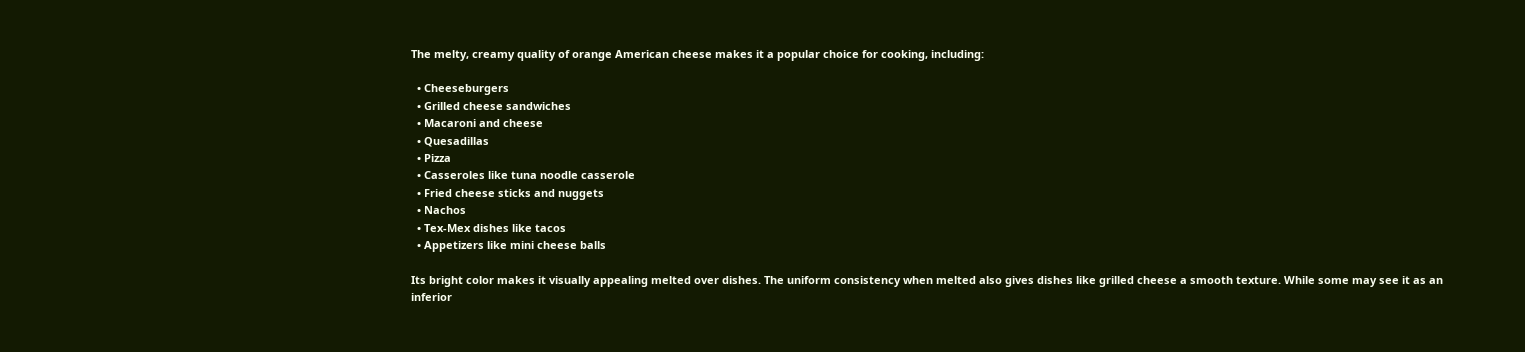The melty, creamy quality of orange American cheese makes it a popular choice for cooking, including:

  • Cheeseburgers
  • Grilled cheese sandwiches
  • Macaroni and cheese
  • Quesadillas
  • Pizza
  • Casseroles like tuna noodle casserole
  • Fried cheese sticks and nuggets
  • Nachos
  • Tex-Mex dishes like tacos
  • Appetizers like mini cheese balls

Its bright color makes it visually appealing melted over dishes. The uniform consistency when melted also gives dishes like grilled cheese a smooth texture. While some may see it as an inferior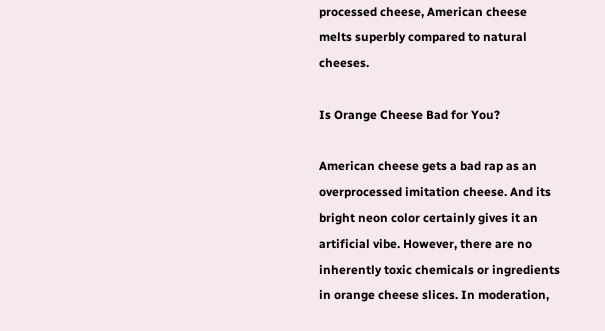processed cheese, American cheese melts superbly compared to natural cheeses.

Is Orange Cheese Bad for You?

American cheese gets a bad rap as an overprocessed imitation cheese. And its bright neon color certainly gives it an artificial vibe. However, there are no inherently toxic chemicals or ingredients in orange cheese slices. In moderation,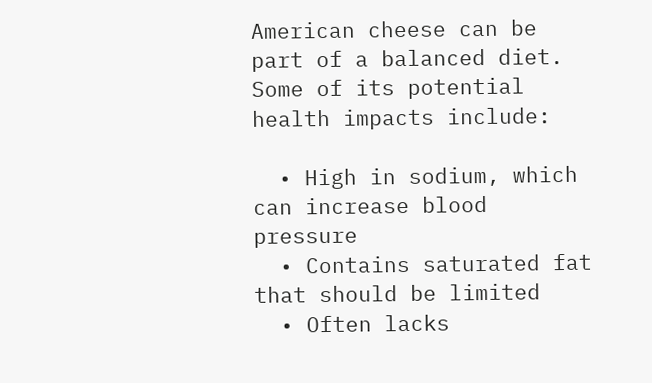American cheese can be part of a balanced diet. Some of its potential health impacts include:

  • High in sodium, which can increase blood pressure
  • Contains saturated fat that should be limited
  • Often lacks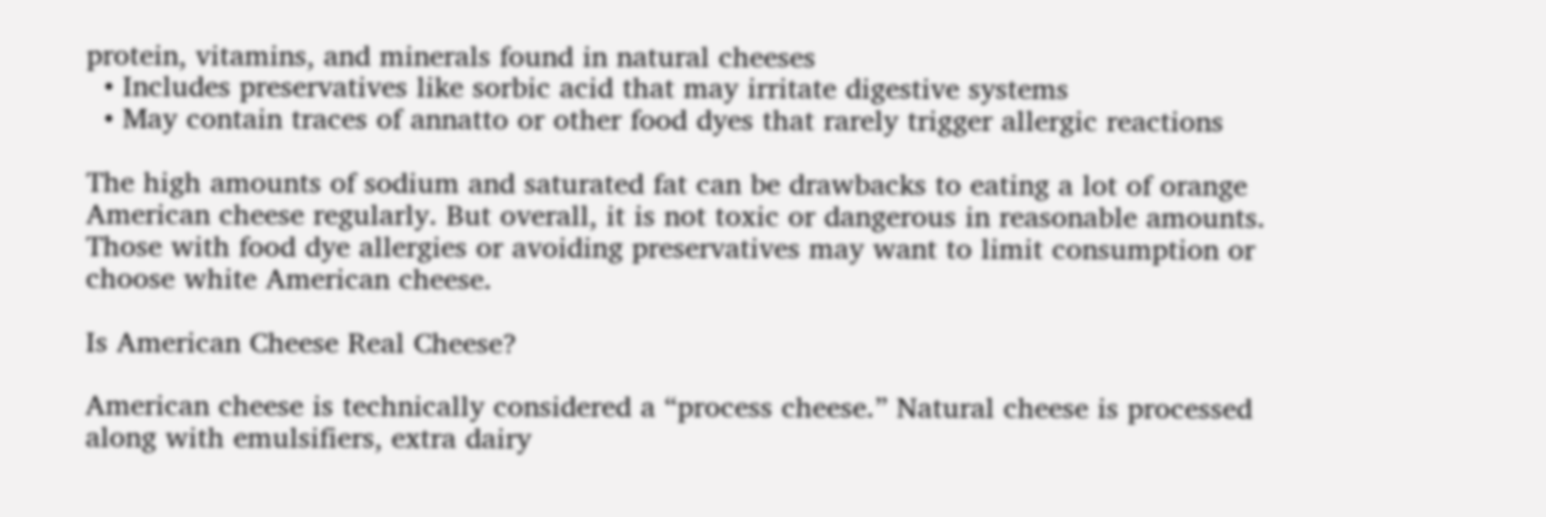protein, vitamins, and minerals found in natural cheeses
  • Includes preservatives like sorbic acid that may irritate digestive systems
  • May contain traces of annatto or other food dyes that rarely trigger allergic reactions

The high amounts of sodium and saturated fat can be drawbacks to eating a lot of orange American cheese regularly. But overall, it is not toxic or dangerous in reasonable amounts. Those with food dye allergies or avoiding preservatives may want to limit consumption or choose white American cheese.

Is American Cheese Real Cheese?

American cheese is technically considered a “process cheese.” Natural cheese is processed along with emulsifiers, extra dairy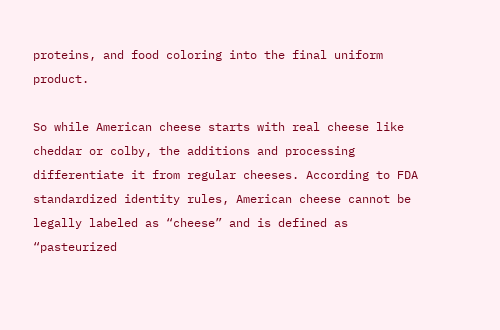proteins, and food coloring into the final uniform product.

So while American cheese starts with real cheese like cheddar or colby, the additions and processing differentiate it from regular cheeses. According to FDA standardized identity rules, American cheese cannot be legally labeled as “cheese” and is defined as “pasteurized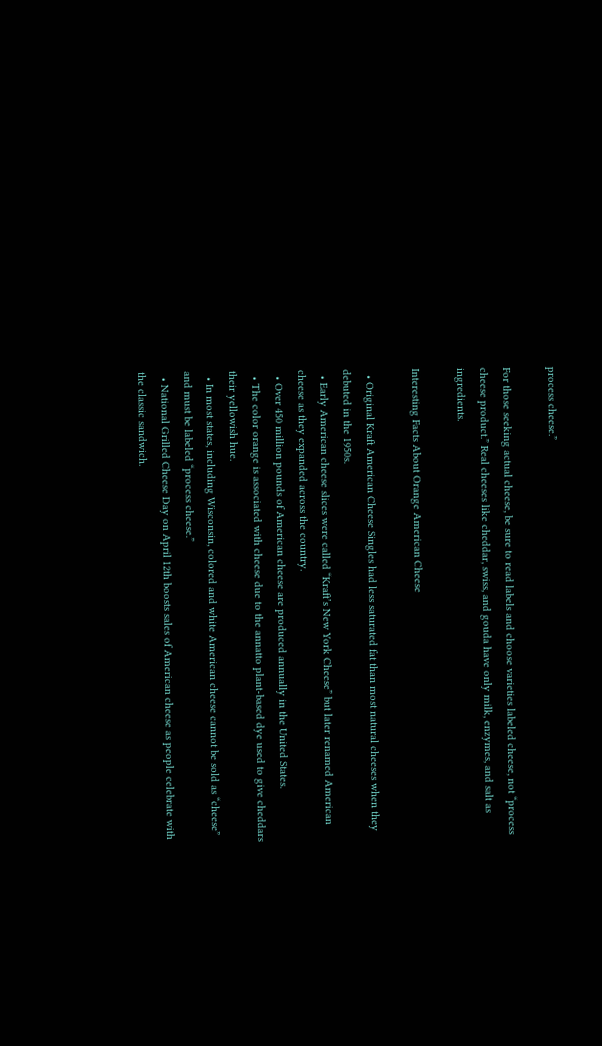process cheese.”

For those seeking actual cheese, be sure to read labels and choose varieties labeled cheese, not “process cheese product.” Real cheeses like cheddar, swiss, and gouda have only milk, enzymes, and salt as ingredients.

Interesting Facts About Orange American Cheese

  • Original Kraft American Cheese Singles had less saturated fat than most natural cheeses when they debuted in the 1950s.
  • Early American cheese slices were called “Kraft’s New York Cheese” but later renamed American cheese as they expanded across the country.
  • Over 450 million pounds of American cheese are produced annually in the United States.
  • The color orange is associated with cheese due to the annatto plant-based dye used to give cheddars their yellowish hue.
  • In most states, including Wisconsin, colored and white American cheese cannot be sold as “cheese” and must be labeled “process cheese.”
  • National Grilled Cheese Day on April 12th boosts sales of American cheese as people celebrate with the classic sandwich.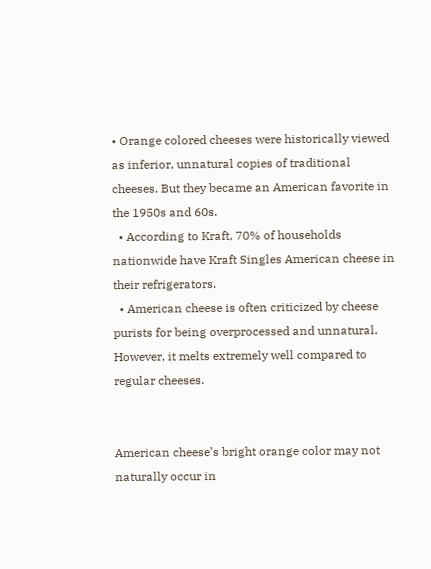• Orange colored cheeses were historically viewed as inferior, unnatural copies of traditional cheeses. But they became an American favorite in the 1950s and 60s.
  • According to Kraft, 70% of households nationwide have Kraft Singles American cheese in their refrigerators.
  • American cheese is often criticized by cheese purists for being overprocessed and unnatural. However, it melts extremely well compared to regular cheeses.


American cheese’s bright orange color may not naturally occur in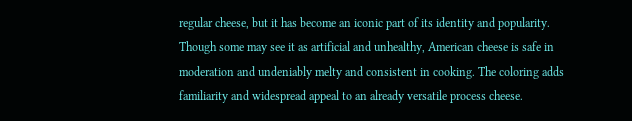regular cheese, but it has become an iconic part of its identity and popularity. Though some may see it as artificial and unhealthy, American cheese is safe in moderation and undeniably melty and consistent in cooking. The coloring adds familiarity and widespread appeal to an already versatile process cheese.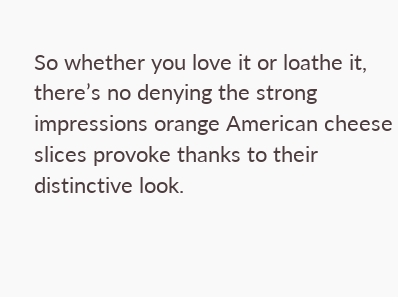So whether you love it or loathe it, there’s no denying the strong impressions orange American cheese slices provoke thanks to their distinctive look.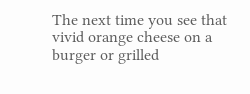The next time you see that vivid orange cheese on a burger or grilled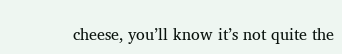cheese, you’ll know it’s not quite the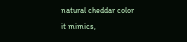natural cheddar color it mimics,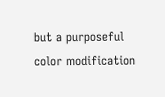but a purposeful color modification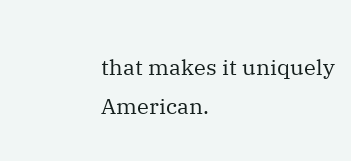that makes it uniquely American.